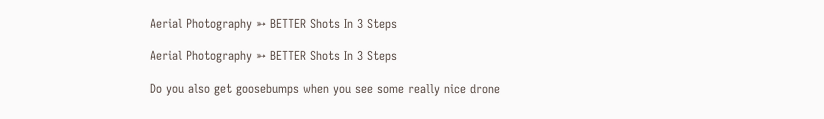Aerial Photography ➳ BETTER Shots In 3 Steps

Aerial Photography ➳ BETTER Shots In 3 Steps

Do you also get goosebumps when you see some really nice drone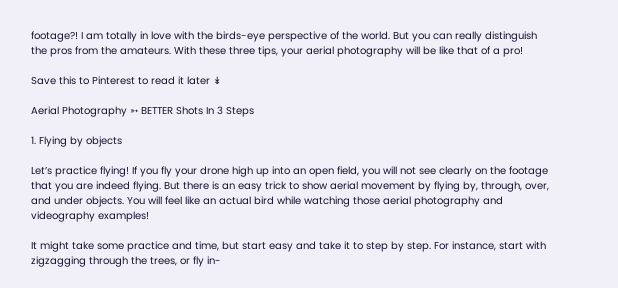footage?! I am totally in love with the birds-eye perspective of the world. But you can really distinguish the pros from the amateurs. With these three tips, your aerial photography will be like that of a pro!

Save this to Pinterest to read it later ↡

Aerial Photography ➳ BETTER Shots In 3 Steps

1. Flying by objects

Let’s practice flying! If you fly your drone high up into an open field, you will not see clearly on the footage that you are indeed flying. But there is an easy trick to show aerial movement by flying by, through, over, and under objects. You will feel like an actual bird while watching those aerial photography and videography examples!

It might take some practice and time, but start easy and take it to step by step. For instance, start with zigzagging through the trees, or fly in-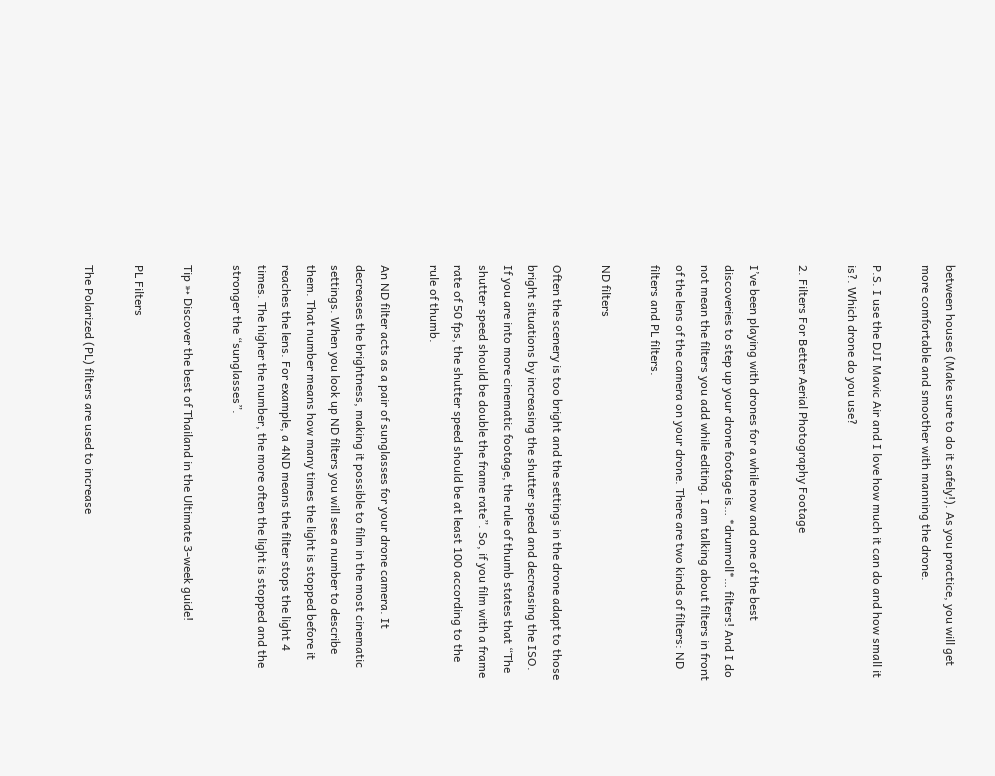between houses (Make sure to do it safely!). As you practice, you will get more comfortable and smoother with manning the drone.

P.S. I use the DJI Mavic Air and I love how much it can do and how small it is?. Which drone do you use?

2. Filters For Better Aerial Photography Footage

I’ve been playing with drones for a while now and one of the best discoveries to step up your drone footage is… *drumroll*… filters! And I do not mean the filters you add while editing. I am talking about filters in front of the lens of the camera on your drone. There are two kinds of filters: ND filters and PL filters.

ND filters

Often the scenery is too bright and the settings in the drone adapt to those bright situations by increasing the shutter speed and decreasing the ISO. If you are into more cinematic footage, the rule of thumb states that “The shutter speed should be double the frame rate”. So, if you film with a frame rate of 50 fps, the shutter speed should be at least 100 according to the rule of thumb.

An ND filter acts as a pair of sunglasses for your drone camera. It decreases the brightness, making it possible to film in the most cinematic settings. When you look up ND filters you will see a number to describe them. That number means how many times the light is stopped before it reaches the lens. For example, a 4ND means the filter stops the light 4 times. The higher the number, the more often the light is stopped and the stronger the “sunglasses”.

Tip ➳ Discover the best of Thailand in the Ultimate 3-week guide!

PL Filters

The Polarized (PL) filters are used to increase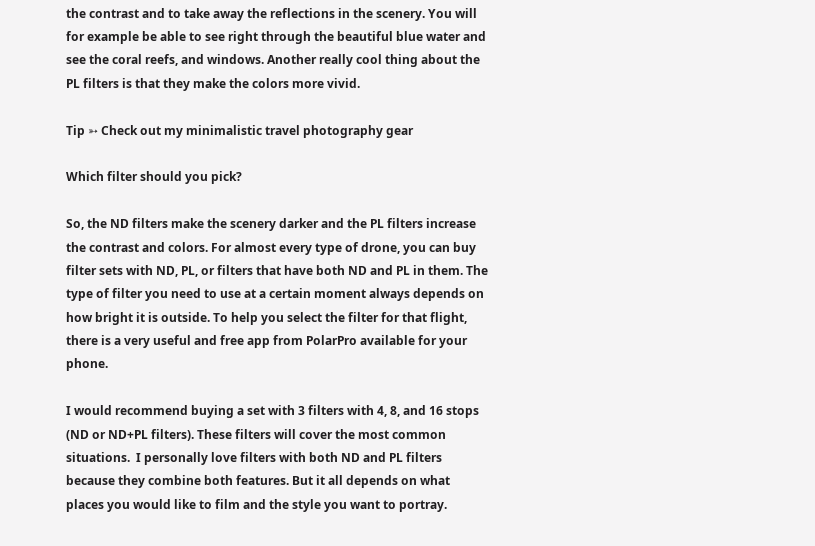the contrast and to take away the reflections in the scenery. You will for example be able to see right through the beautiful blue water and see the coral reefs, and windows. Another really cool thing about the PL filters is that they make the colors more vivid.

Tip ➳ Check out my minimalistic travel photography gear

Which filter should you pick?

So, the ND filters make the scenery darker and the PL filters increase the contrast and colors. For almost every type of drone, you can buy filter sets with ND, PL, or filters that have both ND and PL in them. The type of filter you need to use at a certain moment always depends on how bright it is outside. To help you select the filter for that flight, there is a very useful and free app from PolarPro available for your phone.

I would recommend buying a set with 3 filters with 4, 8, and 16 stops (ND or ND+PL filters). These filters will cover the most common situations.  I personally love filters with both ND and PL filters because they combine both features. But it all depends on what places you would like to film and the style you want to portray.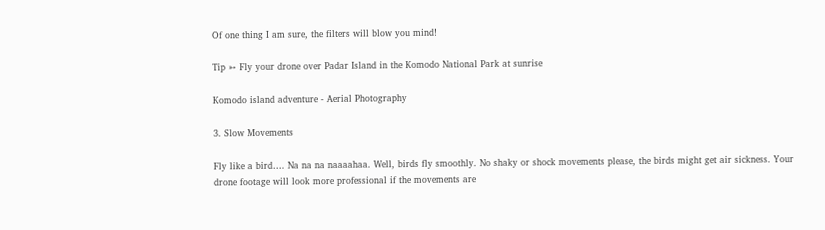Of one thing I am sure, the filters will blow you mind!

Tip ➳ Fly your drone over Padar Island in the Komodo National Park at sunrise

Komodo island adventure - Aerial Photography

3. Slow Movements

Fly like a bird…. Na na na naaaahaa. Well, birds fly smoothly. No shaky or shock movements please, the birds might get air sickness. Your drone footage will look more professional if the movements are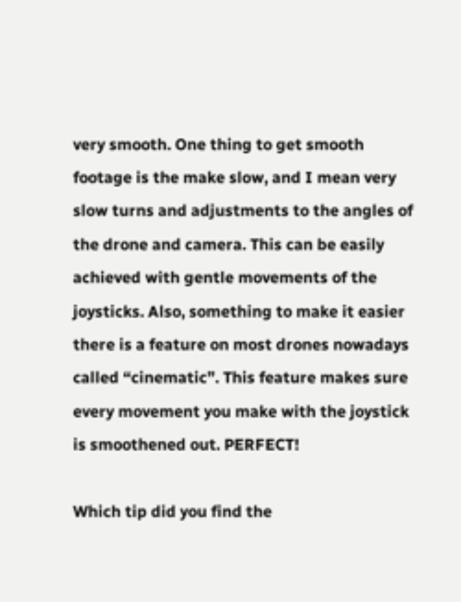very smooth. One thing to get smooth footage is the make slow, and I mean very slow turns and adjustments to the angles of the drone and camera. This can be easily achieved with gentle movements of the joysticks. Also, something to make it easier there is a feature on most drones nowadays called “cinematic”. This feature makes sure every movement you make with the joystick is smoothened out. PERFECT!

Which tip did you find the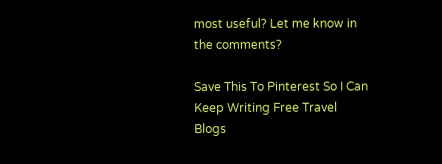most useful? Let me know in the comments?

Save This To Pinterest So I Can Keep Writing Free Travel Blogs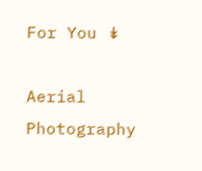For You ↡

Aerial Photography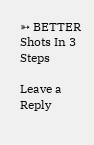➳ BETTER Shots In 3 Steps

Leave a Reply